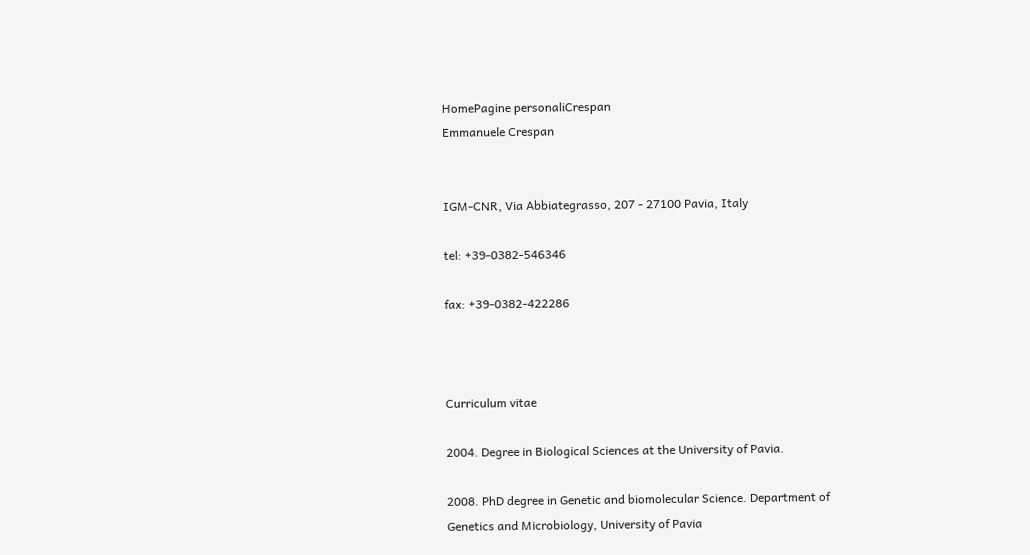HomePagine personaliCrespan
Emmanuele Crespan


IGM-CNR, Via Abbiategrasso, 207 - 27100 Pavia, Italy

tel: +39-0382-546346

fax: +39-0382-422286



Curriculum vitae

2004. Degree in Biological Sciences at the University of Pavia.

2008. PhD degree in Genetic and biomolecular Science. Department of Genetics and Microbiology, University of Pavia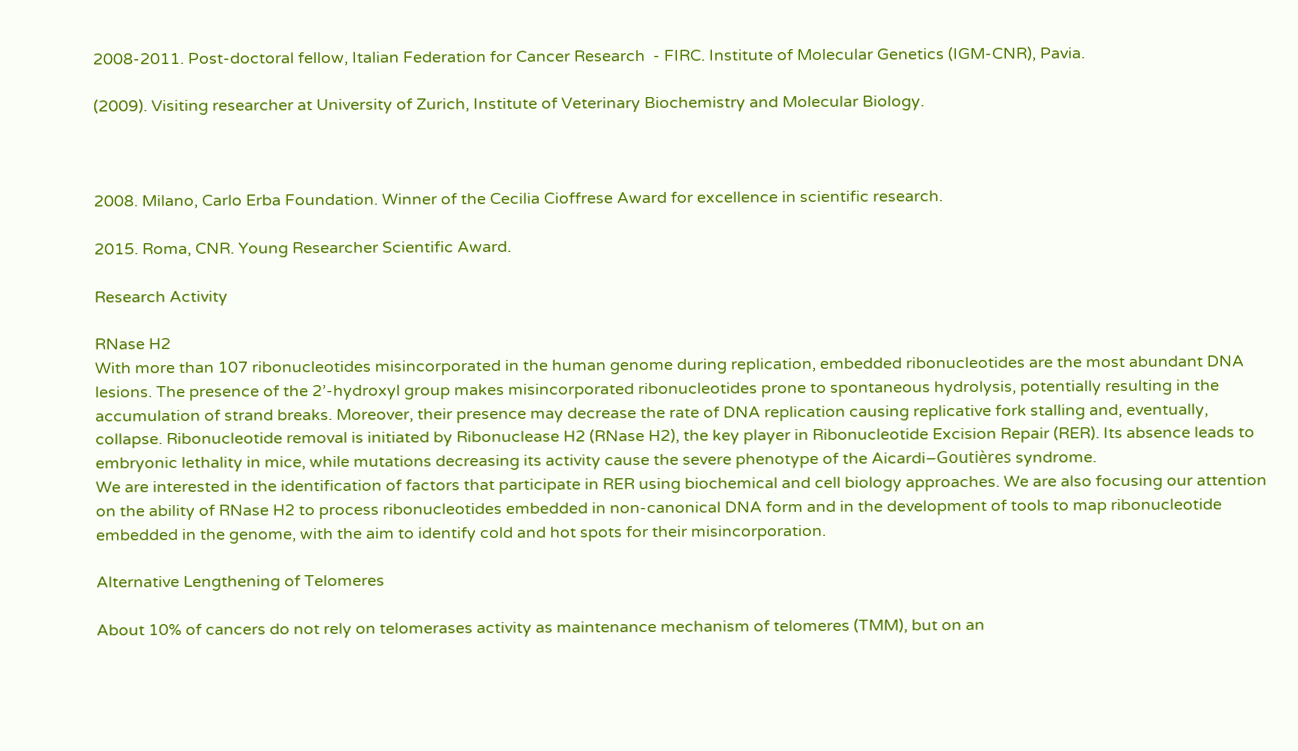2008-2011. Post-doctoral fellow, Italian Federation for Cancer Research  - FIRC. Institute of Molecular Genetics (IGM-CNR), Pavia.

(2009). Visiting researcher at University of Zurich, Institute of Veterinary Biochemistry and Molecular Biology.



2008. Milano, Carlo Erba Foundation. Winner of the Cecilia Cioffrese Award for excellence in scientific research.

2015. Roma, CNR. Young Researcher Scientific Award.

Research Activity

RNase H2
With more than 107 ribonucleotides misincorporated in the human genome during replication, embedded ribonucleotides are the most abundant DNA lesions. The presence of the 2’-hydroxyl group makes misincorporated ribonucleotides prone to spontaneous hydrolysis, potentially resulting in the accumulation of strand breaks. Moreover, their presence may decrease the rate of DNA replication causing replicative fork stalling and, eventually, collapse. Ribonucleotide removal is initiated by Ribonuclease H2 (RNase H2), the key player in Ribonucleotide Excision Repair (RER). Its absence leads to embryonic lethality in mice, while mutations decreasing its activity cause the severe phenotype of the Aicardi–Goutières syndrome.
We are interested in the identification of factors that participate in RER using biochemical and cell biology approaches. We are also focusing our attention on the ability of RNase H2 to process ribonucleotides embedded in non-canonical DNA form and in the development of tools to map ribonucleotide embedded in the genome, with the aim to identify cold and hot spots for their misincorporation.

Alternative Lengthening of Telomeres

About 10% of cancers do not rely on telomerases activity as maintenance mechanism of telomeres (TMM), but on an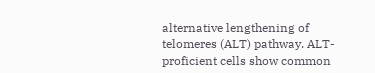alternative lengthening of telomeres (ALT) pathway. ALT-proficient cells show common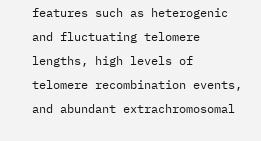features such as heterogenic and fluctuating telomere lengths, high levels of telomere recombination events, and abundant extrachromosomal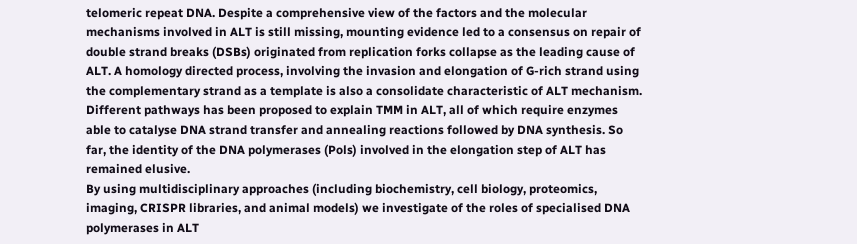telomeric repeat DNA. Despite a comprehensive view of the factors and the molecular mechanisms involved in ALT is still missing, mounting evidence led to a consensus on repair of double strand breaks (DSBs) originated from replication forks collapse as the leading cause of ALT. A homology directed process, involving the invasion and elongation of G-rich strand using the complementary strand as a template is also a consolidate characteristic of ALT mechanism. Different pathways has been proposed to explain TMM in ALT, all of which require enzymes able to catalyse DNA strand transfer and annealing reactions followed by DNA synthesis. So far, the identity of the DNA polymerases (Pols) involved in the elongation step of ALT has remained elusive.
By using multidisciplinary approaches (including biochemistry, cell biology, proteomics, imaging, CRISPR libraries, and animal models) we investigate of the roles of specialised DNA polymerases in ALT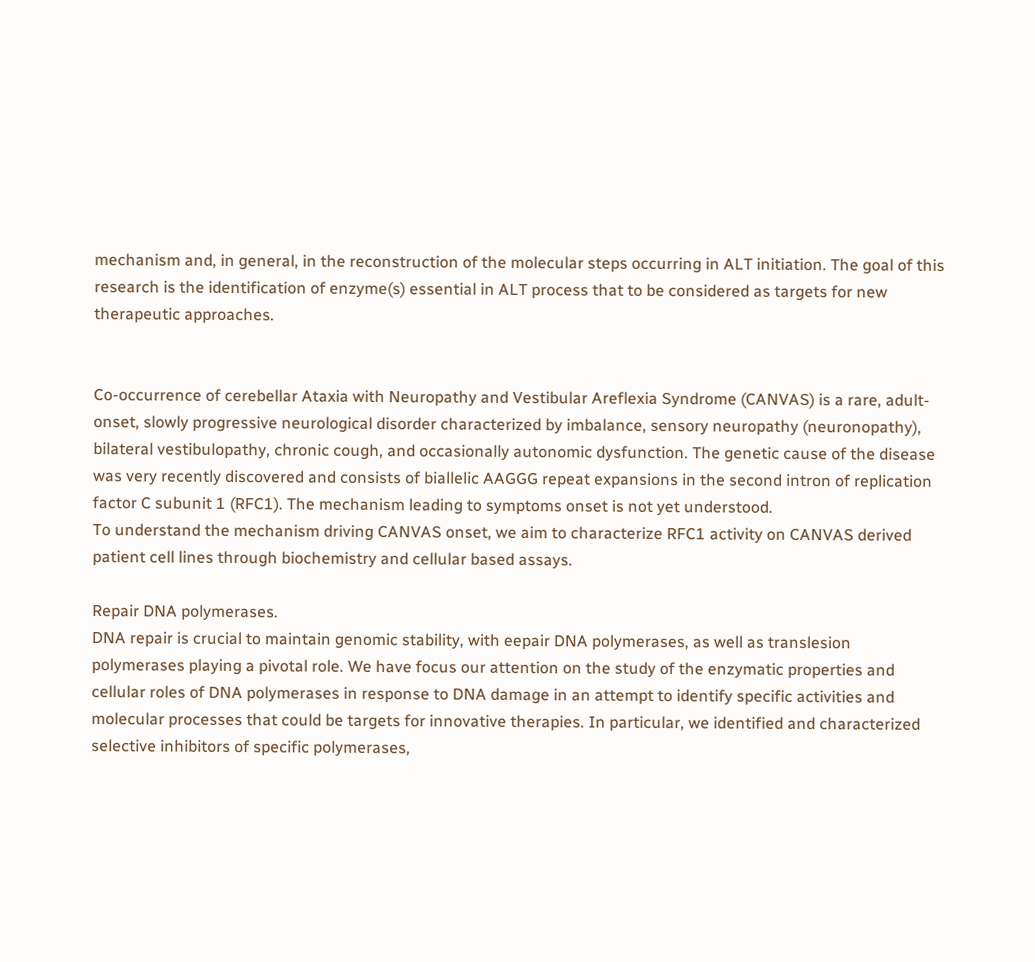mechanism and, in general, in the reconstruction of the molecular steps occurring in ALT initiation. The goal of this research is the identification of enzyme(s) essential in ALT process that to be considered as targets for new therapeutic approaches.


Co-occurrence of cerebellar Ataxia with Neuropathy and Vestibular Areflexia Syndrome (CANVAS) is a rare, adult-onset, slowly progressive neurological disorder characterized by imbalance, sensory neuropathy (neuronopathy), bilateral vestibulopathy, chronic cough, and occasionally autonomic dysfunction. The genetic cause of the disease was very recently discovered and consists of biallelic AAGGG repeat expansions in the second intron of replication factor C subunit 1 (RFC1). The mechanism leading to symptoms onset is not yet understood.
To understand the mechanism driving CANVAS onset, we aim to characterize RFC1 activity on CANVAS derived patient cell lines through biochemistry and cellular based assays.

Repair DNA polymerases.
DNA repair is crucial to maintain genomic stability, with eepair DNA polymerases, as well as translesion polymerases playing a pivotal role. We have focus our attention on the study of the enzymatic properties and cellular roles of DNA polymerases in response to DNA damage in an attempt to identify specific activities and molecular processes that could be targets for innovative therapies. In particular, we identified and characterized selective inhibitors of specific polymerases,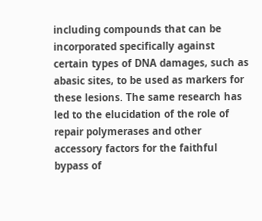including compounds that can be incorporated specifically against certain types of DNA damages, such as abasic sites, to be used as markers for these lesions. The same research has led to the elucidation of the role of repair polymerases and other accessory factors for the faithful bypass of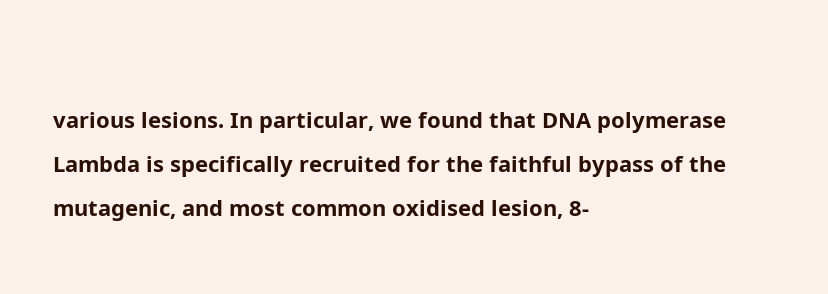various lesions. In particular, we found that DNA polymerase Lambda is specifically recruited for the faithful bypass of the mutagenic, and most common oxidised lesion, 8-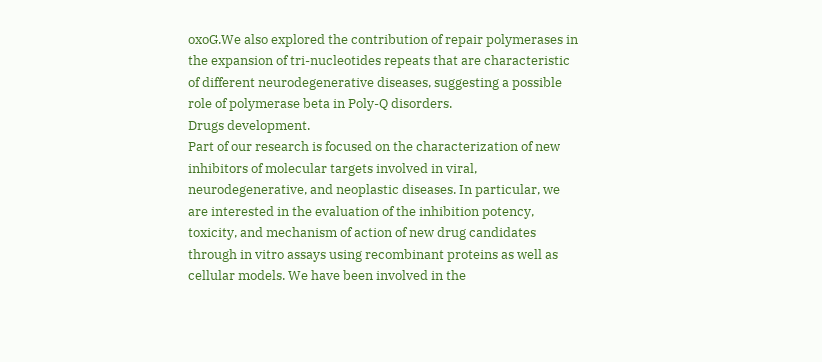oxoG.We also explored the contribution of repair polymerases in the expansion of tri-nucleotides repeats that are characteristic of different neurodegenerative diseases, suggesting a possible role of polymerase beta in Poly-Q disorders.
Drugs development.
Part of our research is focused on the characterization of new inhibitors of molecular targets involved in viral, neurodegenerative, and neoplastic diseases. In particular, we are interested in the evaluation of the inhibition potency, toxicity, and mechanism of action of new drug candidates through in vitro assays using recombinant proteins as well as cellular models. We have been involved in the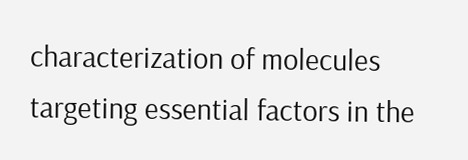characterization of molecules targeting essential factors in the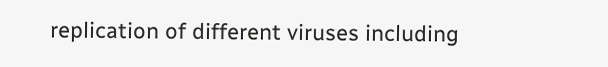replication of different viruses including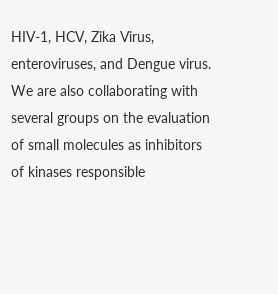HIV-1, HCV, Zika Virus, enteroviruses, and Dengue virus. We are also collaborating with several groups on the evaluation of small molecules as inhibitors of kinases responsible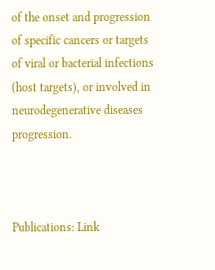of the onset and progression of specific cancers or targets of viral or bacterial infections (host targets), or involved in neurodegenerative diseases progression.



Publications: Link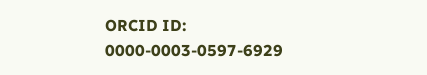ORCID ID: 0000-0003-0597-6929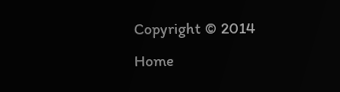Copyright © 2014 Home